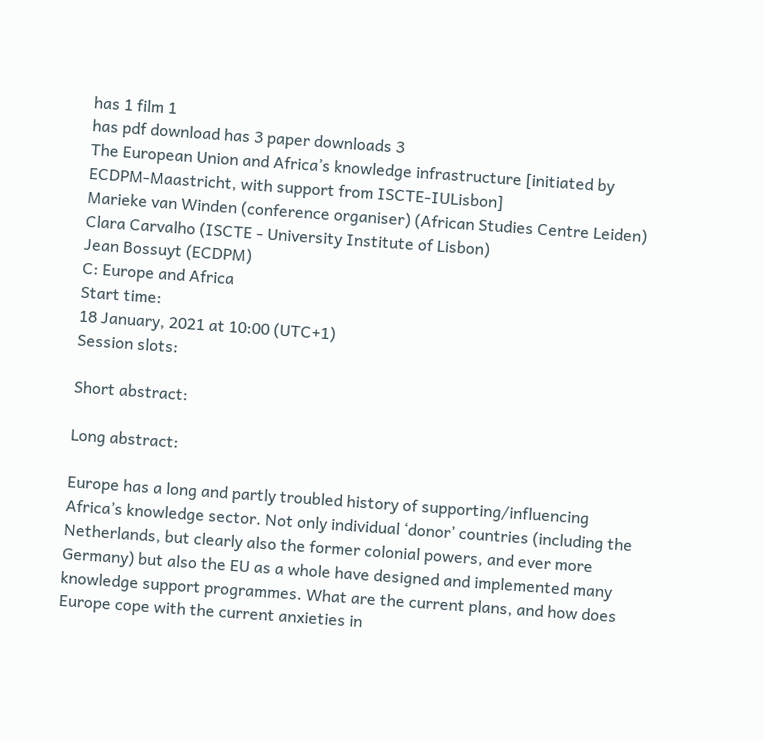has 1 film 1
has pdf download has 3 paper downloads 3
The European Union and Africa’s knowledge infrastructure [initiated by ECDPM-Maastricht, with support from ISCTE-IULisbon]
Marieke van Winden (conference organiser) (African Studies Centre Leiden)
Clara Carvalho (ISCTE - University Institute of Lisbon)
Jean Bossuyt (ECDPM)
C: Europe and Africa
Start time:
18 January, 2021 at 10:00 (UTC+1)
Session slots:

Short abstract:

Long abstract:

Europe has a long and partly troubled history of supporting/influencing Africa’s knowledge sector. Not only individual ‘donor’ countries (including the Netherlands, but clearly also the former colonial powers, and ever more Germany) but also the EU as a whole have designed and implemented many knowledge support programmes. What are the current plans, and how does Europe cope with the current anxieties in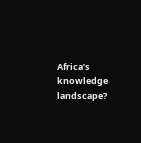Africa’s knowledge landscape?